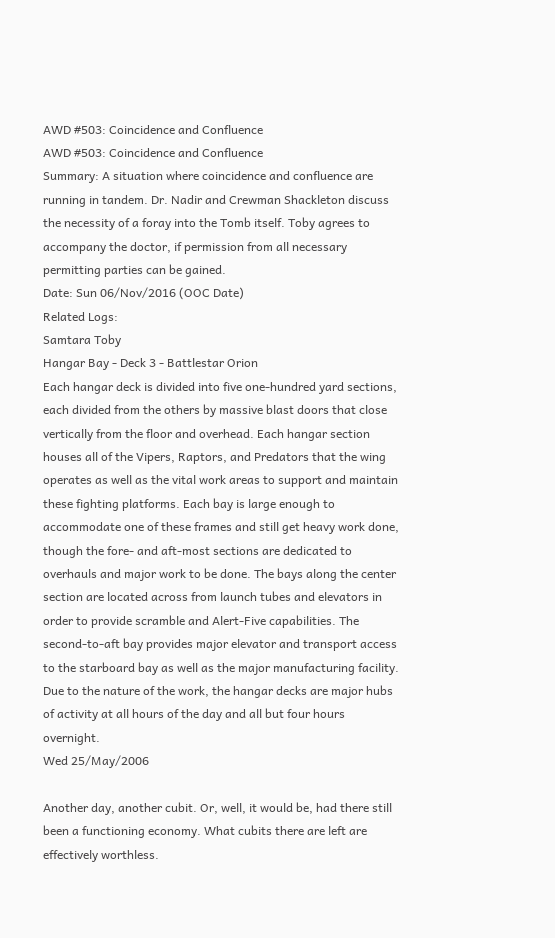AWD #503: Coincidence and Confluence
AWD #503: Coincidence and Confluence
Summary: A situation where coincidence and confluence are running in tandem. Dr. Nadir and Crewman Shackleton discuss the necessity of a foray into the Tomb itself. Toby agrees to accompany the doctor, if permission from all necessary permitting parties can be gained.
Date: Sun 06/Nov/2016 (OOC Date)
Related Logs:
Samtara Toby
Hangar Bay - Deck 3 - Battlestar Orion
Each hangar deck is divided into five one-hundred yard sections, each divided from the others by massive blast doors that close vertically from the floor and overhead. Each hangar section houses all of the Vipers, Raptors, and Predators that the wing operates as well as the vital work areas to support and maintain these fighting platforms. Each bay is large enough to accommodate one of these frames and still get heavy work done, though the fore- and aft-most sections are dedicated to overhauls and major work to be done. The bays along the center section are located across from launch tubes and elevators in order to provide scramble and Alert-Five capabilities. The second-to-aft bay provides major elevator and transport access to the starboard bay as well as the major manufacturing facility. Due to the nature of the work, the hangar decks are major hubs of activity at all hours of the day and all but four hours overnight.
Wed 25/May/2006

Another day, another cubit. Or, well, it would be, had there still been a functioning economy. What cubits there are left are effectively worthless.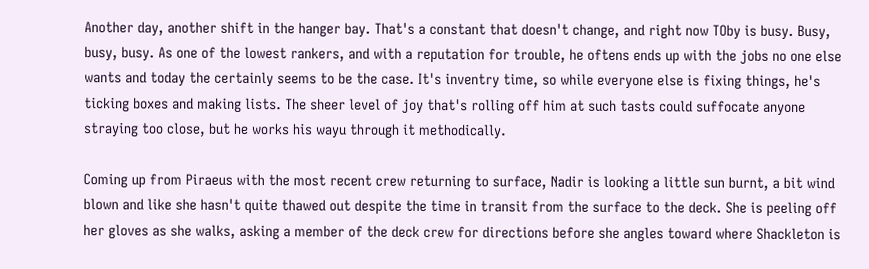Another day, another shift in the hanger bay. That's a constant that doesn't change, and right now TOby is busy. Busy, busy, busy. As one of the lowest rankers, and with a reputation for trouble, he oftens ends up with the jobs no one else wants and today the certainly seems to be the case. It's inventry time, so while everyone else is fixing things, he's ticking boxes and making lists. The sheer level of joy that's rolling off him at such tasts could suffocate anyone straying too close, but he works his wayu through it methodically.

Coming up from Piraeus with the most recent crew returning to surface, Nadir is looking a little sun burnt, a bit wind blown and like she hasn't quite thawed out despite the time in transit from the surface to the deck. She is peeling off her gloves as she walks, asking a member of the deck crew for directions before she angles toward where Shackleton is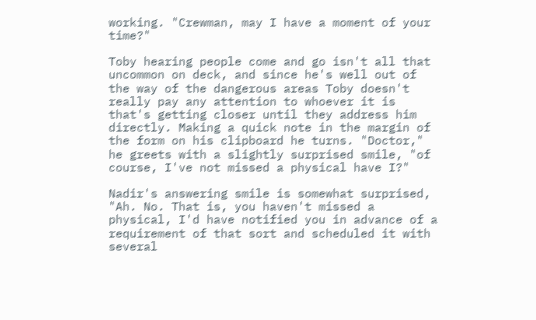working. "Crewman, may I have a moment of your time?"

Toby hearing people come and go isn't all that uncommon on deck, and since he's well out of the way of the dangerous areas Toby doesn't really pay any attention to whoever it is that's getting closer until they address him directly. Making a quick note in the margin of the form on his clipboard he turns. "Doctor," he greets with a slightly surprised smile, "of course, I've not missed a physical have I?"

Nadir's answering smile is somewhat surprised, "Ah. No. That is, you haven't missed a physical, I'd have notified you in advance of a requirement of that sort and scheduled it with several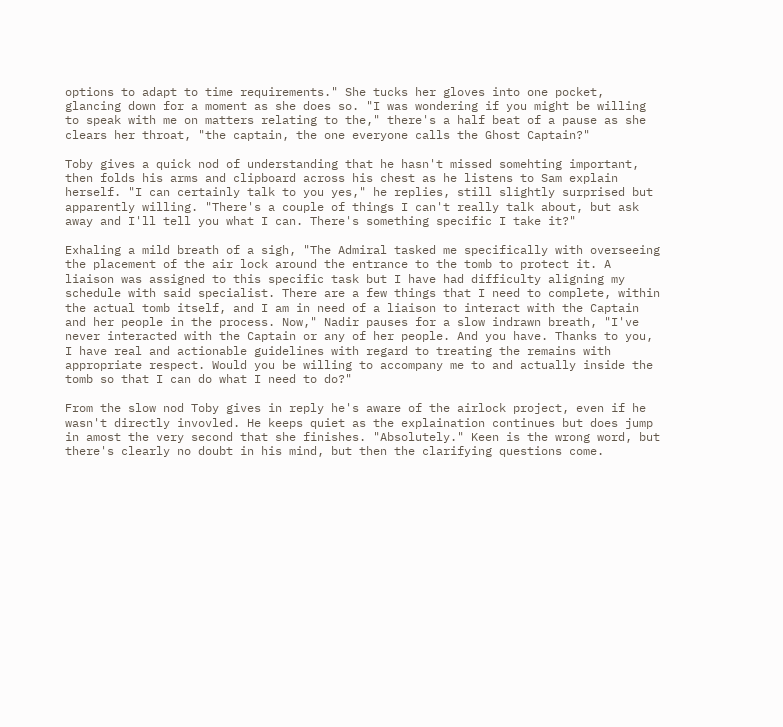options to adapt to time requirements." She tucks her gloves into one pocket, glancing down for a moment as she does so. "I was wondering if you might be willing to speak with me on matters relating to the," there's a half beat of a pause as she clears her throat, "the captain, the one everyone calls the Ghost Captain?"

Toby gives a quick nod of understanding that he hasn't missed somehting important, then folds his arms and clipboard across his chest as he listens to Sam explain herself. "I can certainly talk to you yes," he replies, still slightly surprised but apparently willing. "There's a couple of things I can't really talk about, but ask away and I'll tell you what I can. There's something specific I take it?"

Exhaling a mild breath of a sigh, "The Admiral tasked me specifically with overseeing the placement of the air lock around the entrance to the tomb to protect it. A liaison was assigned to this specific task but I have had difficulty aligning my schedule with said specialist. There are a few things that I need to complete, within the actual tomb itself, and I am in need of a liaison to interact with the Captain and her people in the process. Now," Nadir pauses for a slow indrawn breath, "I've never interacted with the Captain or any of her people. And you have. Thanks to you, I have real and actionable guidelines with regard to treating the remains with appropriate respect. Would you be willing to accompany me to and actually inside the tomb so that I can do what I need to do?"

From the slow nod Toby gives in reply he's aware of the airlock project, even if he wasn't directly invovled. He keeps quiet as the explaination continues but does jump in amost the very second that she finishes. "Absolutely." Keen is the wrong word, but there's clearly no doubt in his mind, but then the clarifying questions come.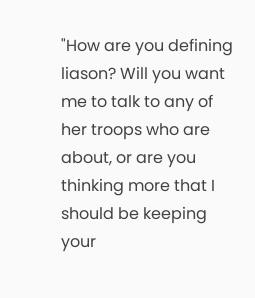"How are you defining liason? Will you want me to talk to any of her troops who are about, or are you thinking more that I should be keeping your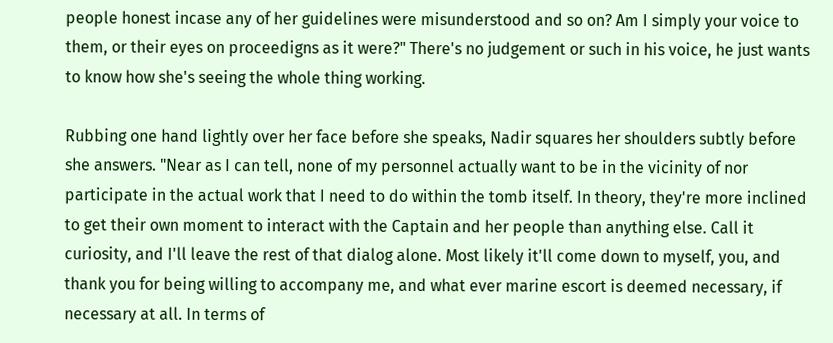people honest incase any of her guidelines were misunderstood and so on? Am I simply your voice to them, or their eyes on proceedigns as it were?" There's no judgement or such in his voice, he just wants to know how she's seeing the whole thing working.

Rubbing one hand lightly over her face before she speaks, Nadir squares her shoulders subtly before she answers. "Near as I can tell, none of my personnel actually want to be in the vicinity of nor participate in the actual work that I need to do within the tomb itself. In theory, they're more inclined to get their own moment to interact with the Captain and her people than anything else. Call it curiosity, and I'll leave the rest of that dialog alone. Most likely it'll come down to myself, you, and thank you for being willing to accompany me, and what ever marine escort is deemed necessary, if necessary at all. In terms of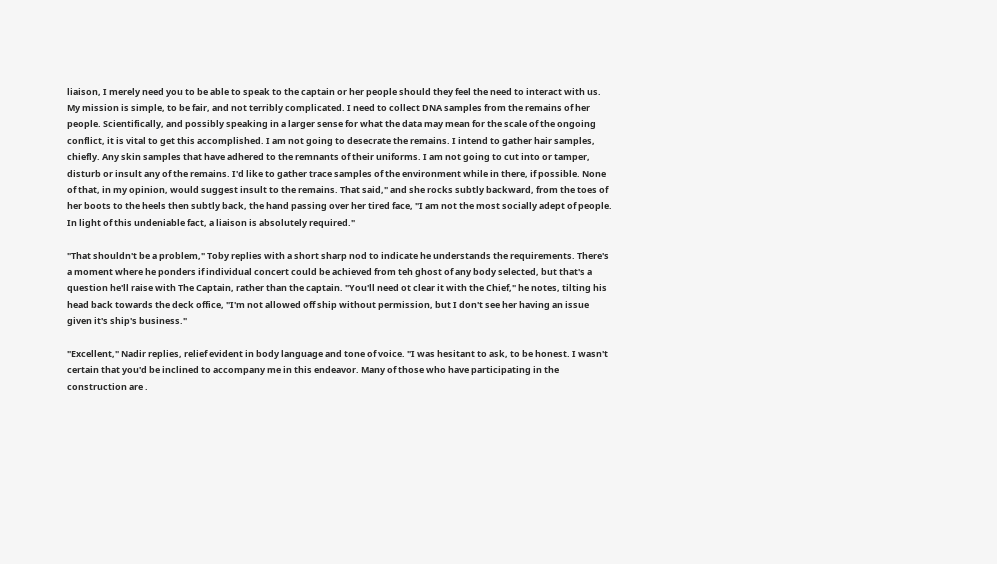liaison, I merely need you to be able to speak to the captain or her people should they feel the need to interact with us. My mission is simple, to be fair, and not terribly complicated. I need to collect DNA samples from the remains of her people. Scientifically, and possibly speaking in a larger sense for what the data may mean for the scale of the ongoing conflict, it is vital to get this accomplished. I am not going to desecrate the remains. I intend to gather hair samples, chiefly. Any skin samples that have adhered to the remnants of their uniforms. I am not going to cut into or tamper, disturb or insult any of the remains. I'd like to gather trace samples of the environment while in there, if possible. None of that, in my opinion, would suggest insult to the remains. That said," and she rocks subtly backward, from the toes of her boots to the heels then subtly back, the hand passing over her tired face, "I am not the most socially adept of people. In light of this undeniable fact, a liaison is absolutely required."

"That shouldn't be a problem," Toby replies with a short sharp nod to indicate he understands the requirements. There's a moment where he ponders if individual concert could be achieved from teh ghost of any body selected, but that's a question he'll raise with The Captain, rather than the captain. "You'll need ot clear it with the Chief," he notes, tilting his head back towards the deck office, "I'm not allowed off ship without permission, but I don't see her having an issue given it's ship's business."

"Excellent," Nadir replies, relief evident in body language and tone of voice. "I was hesitant to ask, to be honest. I wasn't certain that you'd be inclined to accompany me in this endeavor. Many of those who have participating in the construction are .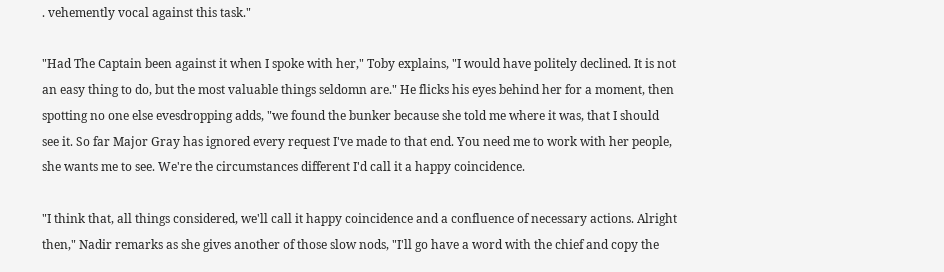. vehemently vocal against this task."

"Had The Captain been against it when I spoke with her," Toby explains, "I would have politely declined. It is not an easy thing to do, but the most valuable things seldomn are." He flicks his eyes behind her for a moment, then spotting no one else evesdropping adds, "we found the bunker because she told me where it was, that I should see it. So far Major Gray has ignored every request I've made to that end. You need me to work with her people, she wants me to see. We're the circumstances different I'd call it a happy coincidence.

"I think that, all things considered, we'll call it happy coincidence and a confluence of necessary actions. Alright then," Nadir remarks as she gives another of those slow nods, "I'll go have a word with the chief and copy the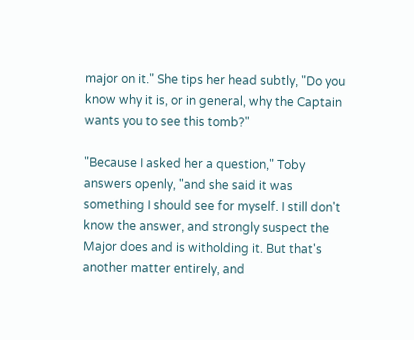major on it." She tips her head subtly, "Do you know why it is, or in general, why the Captain wants you to see this tomb?"

"Because I asked her a question," Toby answers openly, "and she said it was something I should see for myself. I still don't know the answer, and strongly suspect the Major does and is witholding it. But that's another matter entirely, and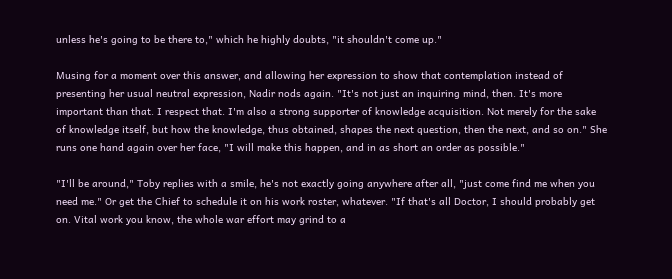unless he's going to be there to," which he highly doubts, "it shouldn't come up."

Musing for a moment over this answer, and allowing her expression to show that contemplation instead of presenting her usual neutral expression, Nadir nods again. "It's not just an inquiring mind, then. It's more important than that. I respect that. I'm also a strong supporter of knowledge acquisition. Not merely for the sake of knowledge itself, but how the knowledge, thus obtained, shapes the next question, then the next, and so on." She runs one hand again over her face, "I will make this happen, and in as short an order as possible."

"I'll be around," Toby replies with a smile, he's not exactly going anywhere after all, "just come find me when you need me." Or get the Chief to schedule it on his work roster, whatever. "If that's all Doctor, I should probably get on. Vital work you know, the whole war effort may grind to a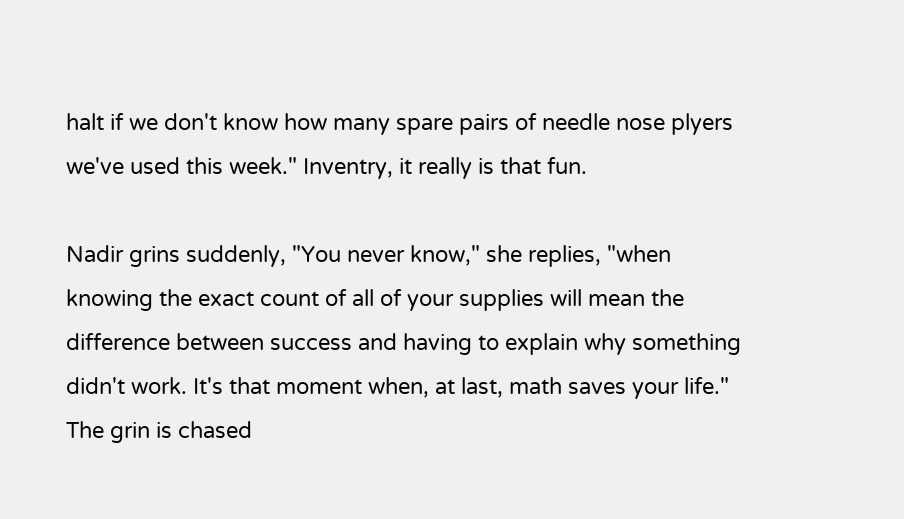halt if we don't know how many spare pairs of needle nose plyers we've used this week." Inventry, it really is that fun.

Nadir grins suddenly, "You never know," she replies, "when knowing the exact count of all of your supplies will mean the difference between success and having to explain why something didn't work. It's that moment when, at last, math saves your life." The grin is chased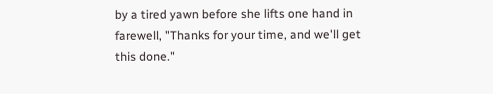by a tired yawn before she lifts one hand in farewell, "Thanks for your time, and we'll get this done."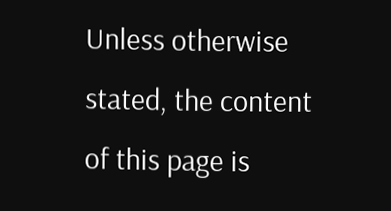Unless otherwise stated, the content of this page is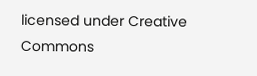licensed under Creative Commons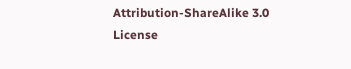Attribution-ShareAlike 3.0 License